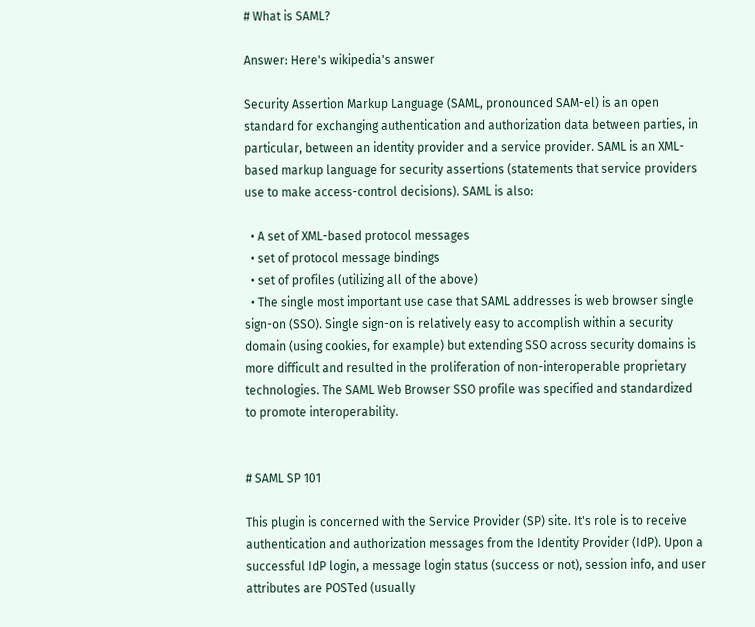# What is SAML?

Answer: Here's wikipedia's answer

Security Assertion Markup Language (SAML, pronounced SAM-el) is an open standard for exchanging authentication and authorization data between parties, in particular, between an identity provider and a service provider. SAML is an XML-based markup language for security assertions (statements that service providers use to make access-control decisions). SAML is also:

  • A set of XML-based protocol messages
  • set of protocol message bindings
  • set of profiles (utilizing all of the above)
  • The single most important use case that SAML addresses is web browser single sign-on (SSO). Single sign-on is relatively easy to accomplish within a security domain (using cookies, for example) but extending SSO across security domains is more difficult and resulted in the proliferation of non-interoperable proprietary technologies. The SAML Web Browser SSO profile was specified and standardized to promote interoperability.


# SAML SP 101

This plugin is concerned with the Service Provider (SP) site. It's role is to receive authentication and authorization messages from the Identity Provider (IdP). Upon a successful IdP login, a message login status (success or not), session info, and user attributes are POSTed (usually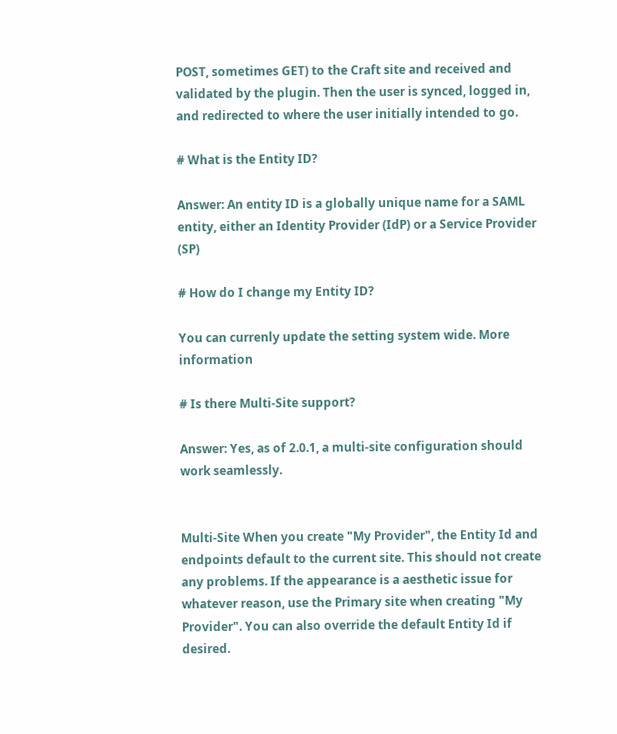POST, sometimes GET) to the Craft site and received and validated by the plugin. Then the user is synced, logged in, and redirected to where the user initially intended to go.

# What is the Entity ID?

Answer: An entity ID is a globally unique name for a SAML entity, either an Identity Provider (IdP) or a Service Provider (SP)

# How do I change my Entity ID?

You can currenly update the setting system wide. More information

# Is there Multi-Site support?

Answer: Yes, as of 2.0.1, a multi-site configuration should work seamlessly.


Multi-Site When you create "My Provider", the Entity Id and endpoints default to the current site. This should not create any problems. If the appearance is a aesthetic issue for whatever reason, use the Primary site when creating "My Provider". You can also override the default Entity Id if desired.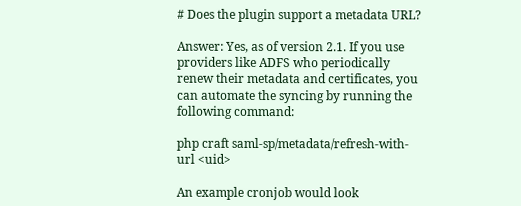# Does the plugin support a metadata URL?

Answer: Yes, as of version 2.1. If you use providers like ADFS who periodically renew their metadata and certificates, you can automate the syncing by running the following command:

php craft saml-sp/metadata/refresh-with-url <uid>

An example cronjob would look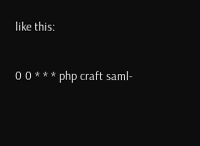like this:

0 0 * * * php craft saml-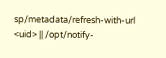sp/metadata/refresh-with-url <uid> || /opt/notify-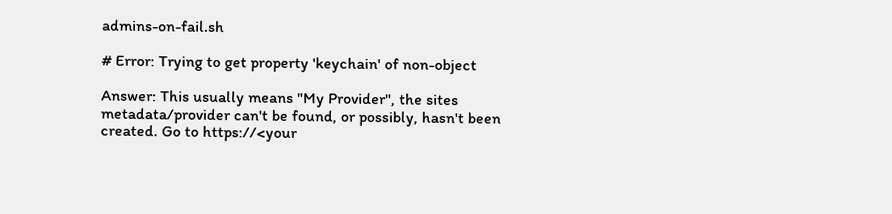admins-on-fail.sh

# Error: Trying to get property 'keychain' of non-object

Answer: This usually means "My Provider", the sites metadata/provider can't be found, or possibly, hasn't been created. Go to https://<your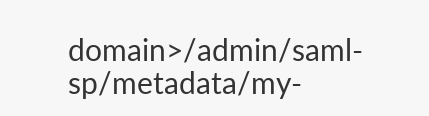domain>/admin/saml-sp/metadata/my-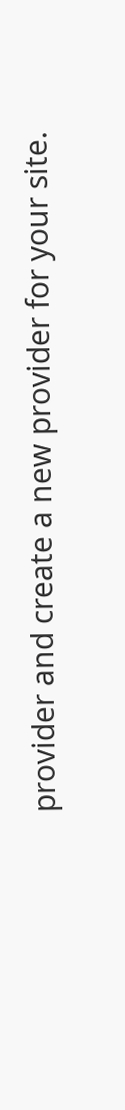provider and create a new provider for your site.